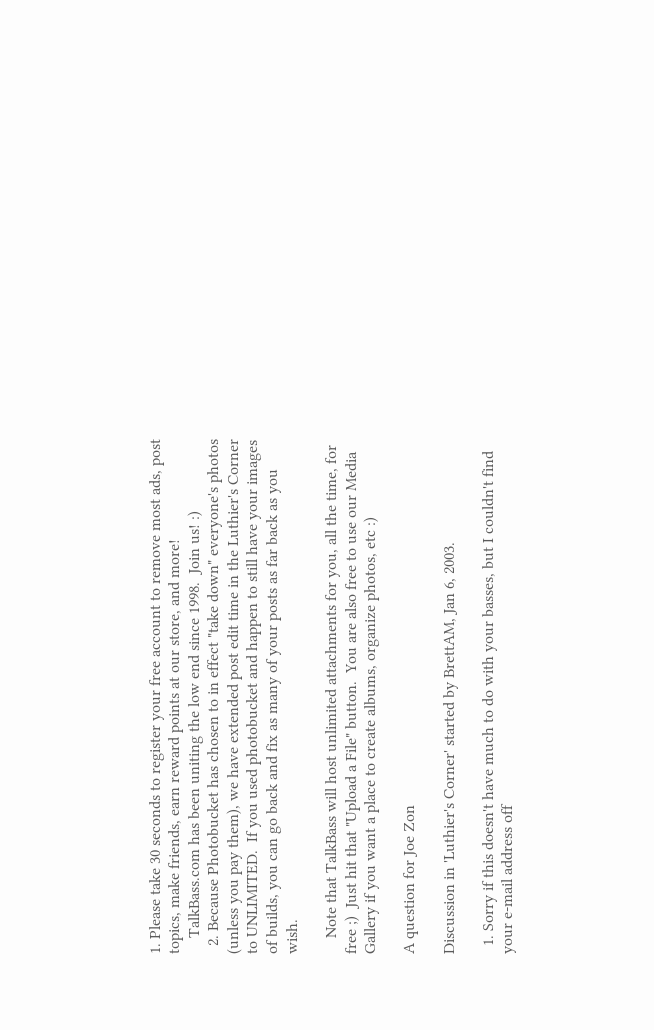1. Please take 30 seconds to register your free account to remove most ads, post topics, make friends, earn reward points at our store, and more!
    TalkBass.com has been uniting the low end since 1998.  Join us! :)
  2. Because Photobucket has chosen to in effect "take down" everyone's photos (unless you pay them), we have extended post edit time in the Luthier's Corner to UNLIMITED.  If you used photobucket and happen to still have your images of builds, you can go back and fix as many of your posts as far back as you wish.

    Note that TalkBass will host unlimited attachments for you, all the time, for free ;)  Just hit that "Upload a File" button.  You are also free to use our Media Gallery if you want a place to create albums, organize photos, etc :)

A question for Joe Zon

Discussion in 'Luthier's Corner' started by BrettAM, Jan 6, 2003.

  1. Sorry if this doesn't have much to do with your basses, but I couldn't find your e-mail address off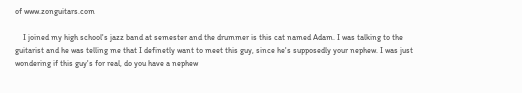of www.zonguitars.com

    I joined my high school's jazz band at semester and the drummer is this cat named Adam. I was talking to the guitarist and he was telling me that I definetly want to meet this guy, since he's supposedly your nephew. I was just wondering if this guy's for real, do you have a nephew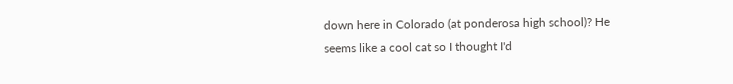down here in Colorado (at ponderosa high school)? He seems like a cool cat so I thought I'd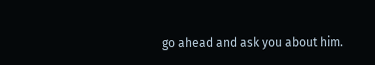go ahead and ask you about him.